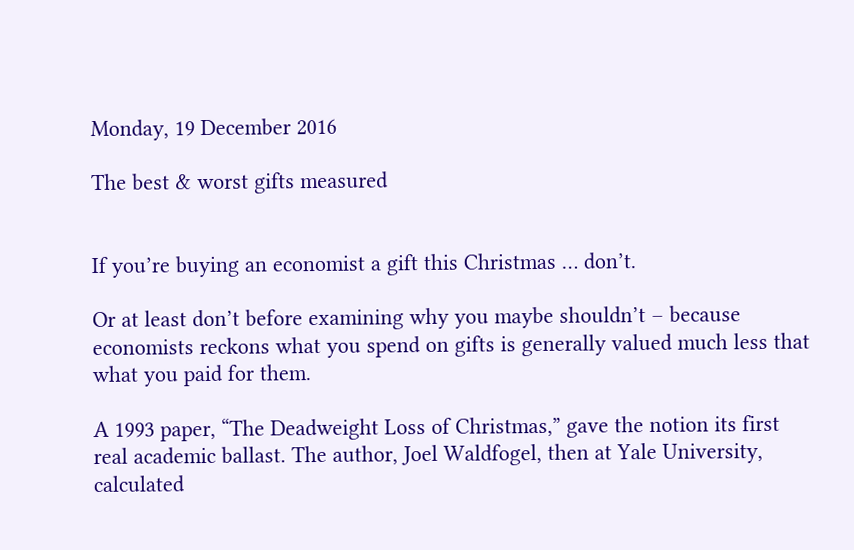Monday, 19 December 2016

The best & worst gifts measured


If you’re buying an economist a gift this Christmas … don’t.

Or at least don’t before examining why you maybe shouldn’t – because economists reckons what you spend on gifts is generally valued much less that what you paid for them.

A 1993 paper, “The Deadweight Loss of Christmas,” gave the notion its first real academic ballast. The author, Joel Waldfogel, then at Yale University, calculated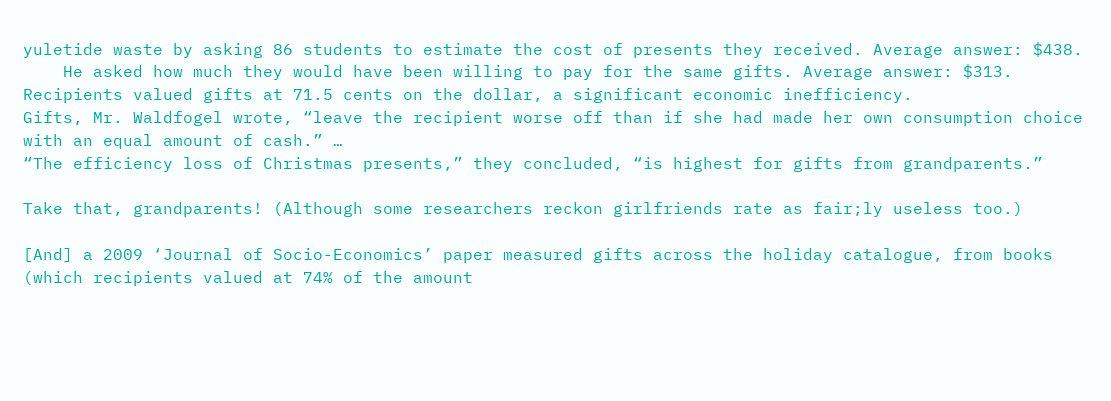yuletide waste by asking 86 students to estimate the cost of presents they received. Average answer: $438.
    He asked how much they would have been willing to pay for the same gifts. Average answer: $313. Recipients valued gifts at 71.5 cents on the dollar, a significant economic inefficiency.
Gifts, Mr. Waldfogel wrote, “leave the recipient worse off than if she had made her own consumption choice with an equal amount of cash.” …
“The efficiency loss of Christmas presents,” they concluded, “is highest for gifts from grandparents.”

Take that, grandparents! (Although some researchers reckon girlfriends rate as fair;ly useless too.)

[And] a 2009 ‘Journal of Socio-Economics’ paper measured gifts across the holiday catalogue, from books (which recipients valued at 74% of the amount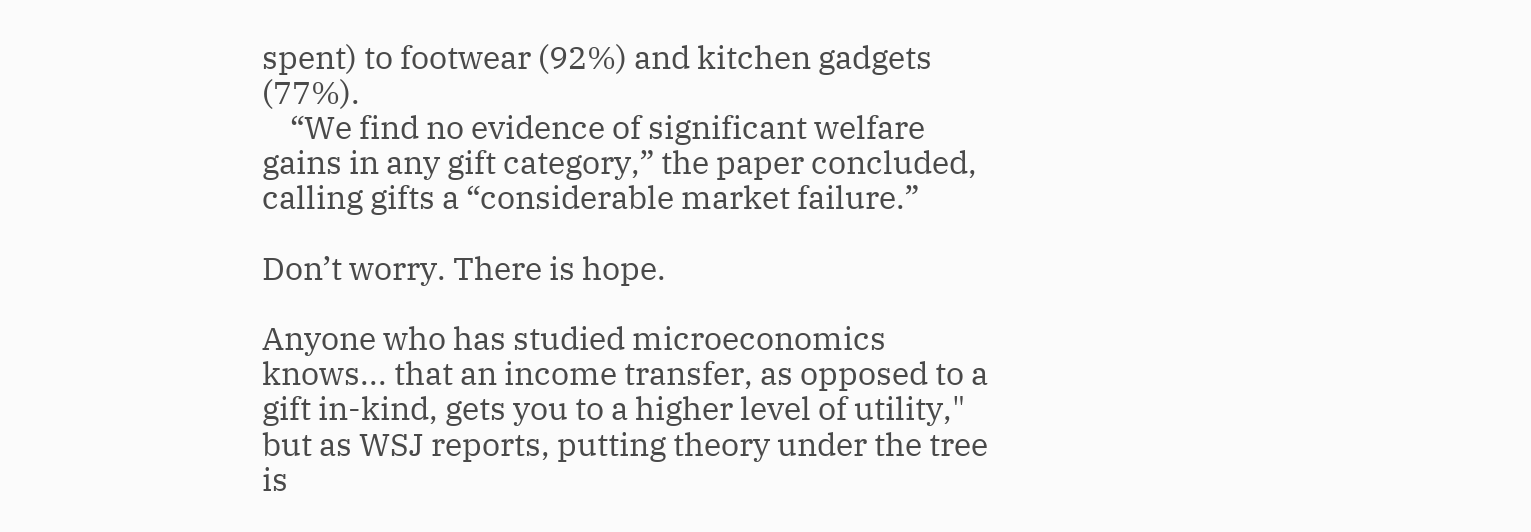spent) to footwear (92%) and kitchen gadgets (77%).
    “We find no evidence of significant welfare gains in any gift category,” the paper concluded, calling gifts a “considerable market failure.”

Don’t worry. There is hope.

Anyone who has studied microeconomics knows... that an income transfer, as opposed to a gift in-kind, gets you to a higher level of utility," but as WSJ reports, putting theory under the tree is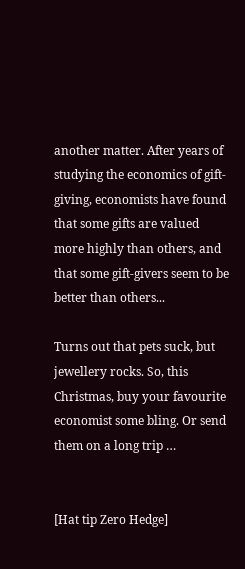another matter. After years of studying the economics of gift-giving, economists have found that some gifts are valued more highly than others, and that some gift-givers seem to be better than others...

Turns out that pets suck, but jewellery rocks. So, this Christmas, buy your favourite economist some bling. Or send them on a long trip …


[Hat tip Zero Hedge]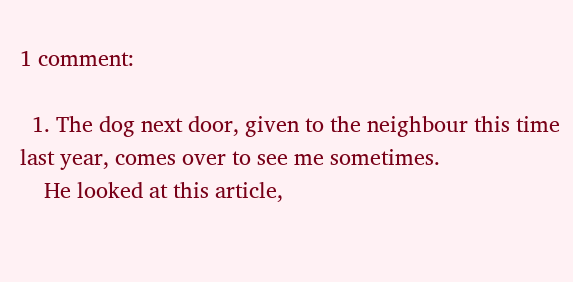1 comment:

  1. The dog next door, given to the neighbour this time last year, comes over to see me sometimes.
    He looked at this article,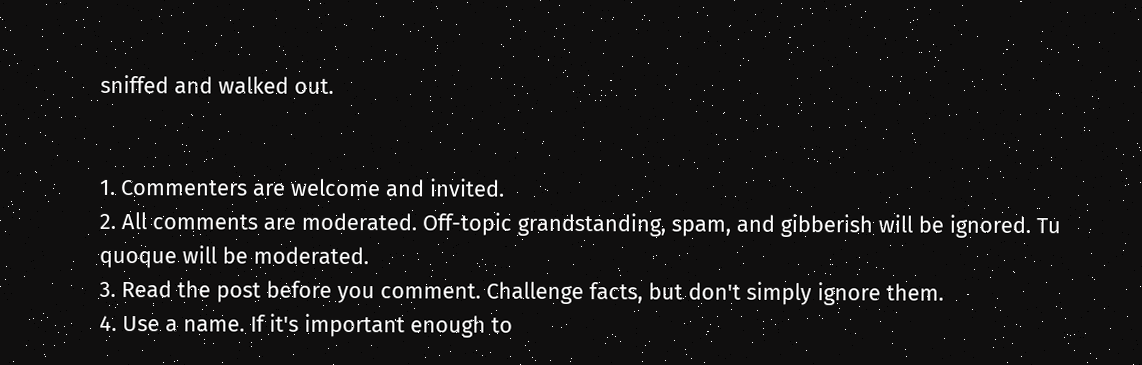sniffed and walked out.


1. Commenters are welcome and invited.
2. All comments are moderated. Off-topic grandstanding, spam, and gibberish will be ignored. Tu quoque will be moderated.
3. Read the post before you comment. Challenge facts, but don't simply ignore them.
4. Use a name. If it's important enough to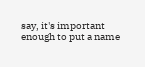say, it's important enough to put a name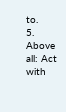to.
5. Above all: Act with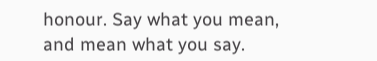honour. Say what you mean, and mean what you say.